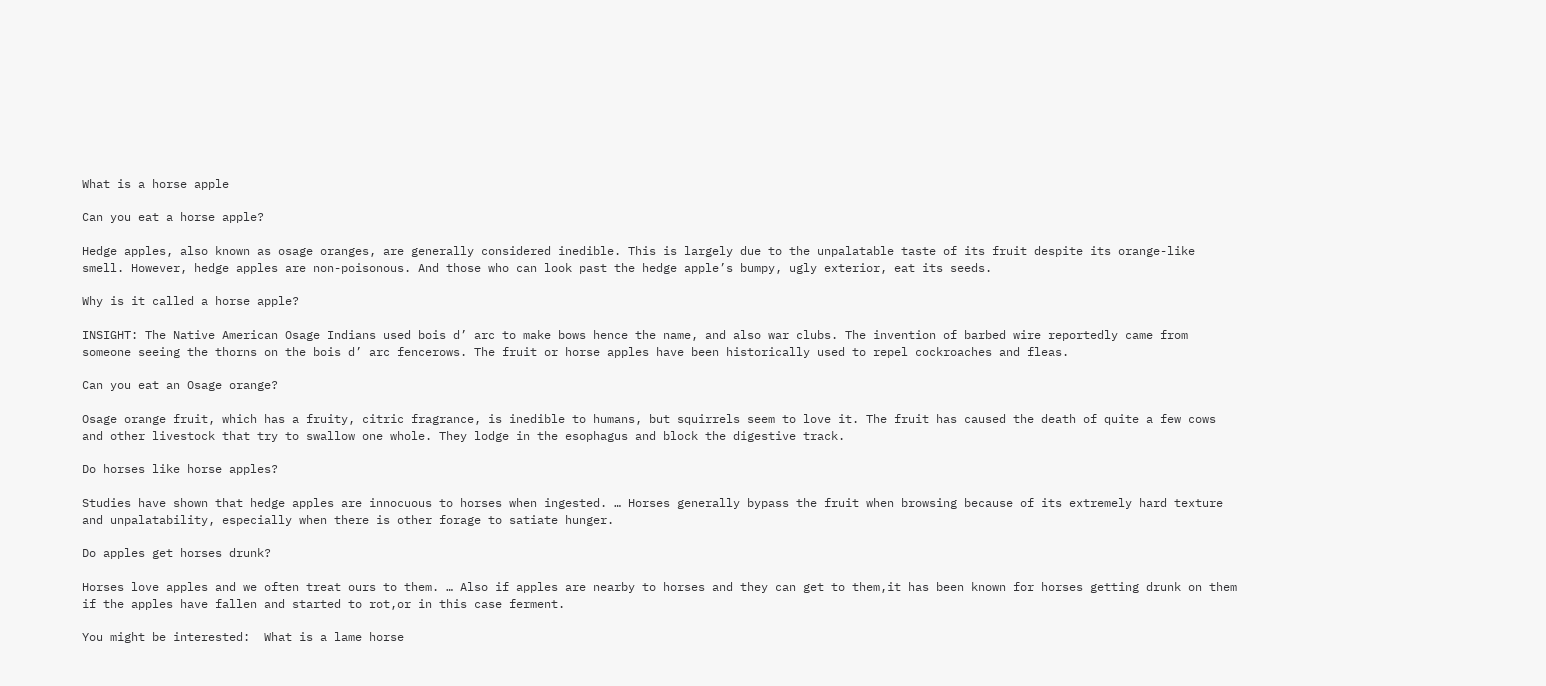What is a horse apple

Can you eat a horse apple?

Hedge apples, also known as osage oranges, are generally considered inedible. This is largely due to the unpalatable taste of its fruit despite its orange-like smell. However, hedge apples are non-poisonous. And those who can look past the hedge apple’s bumpy, ugly exterior, eat its seeds.

Why is it called a horse apple?

INSIGHT: The Native American Osage Indians used bois d’ arc to make bows hence the name, and also war clubs. The invention of barbed wire reportedly came from someone seeing the thorns on the bois d’ arc fencerows. The fruit or horse apples have been historically used to repel cockroaches and fleas.

Can you eat an Osage orange?

Osage orange fruit, which has a fruity, citric fragrance, is inedible to humans, but squirrels seem to love it. The fruit has caused the death of quite a few cows and other livestock that try to swallow one whole. They lodge in the esophagus and block the digestive track.

Do horses like horse apples?

Studies have shown that hedge apples are innocuous to horses when ingested. … Horses generally bypass the fruit when browsing because of its extremely hard texture and unpalatability, especially when there is other forage to satiate hunger.

Do apples get horses drunk?

Horses love apples and we often treat ours to them. … Also if apples are nearby to horses and they can get to them,it has been known for horses getting drunk on them if the apples have fallen and started to rot,or in this case ferment.

You might be interested:  What is a lame horse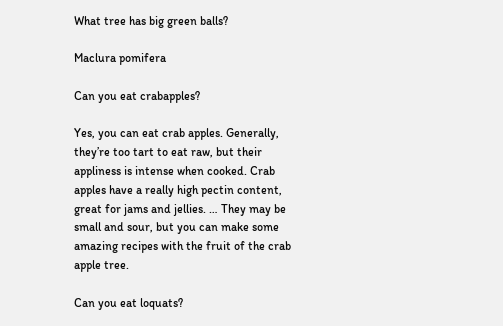What tree has big green balls?

Maclura pomifera

Can you eat crabapples?

Yes, you can eat crab apples. Generally, they’re too tart to eat raw, but their appliness is intense when cooked. Crab apples have a really high pectin content, great for jams and jellies. … They may be small and sour, but you can make some amazing recipes with the fruit of the crab apple tree.

Can you eat loquats?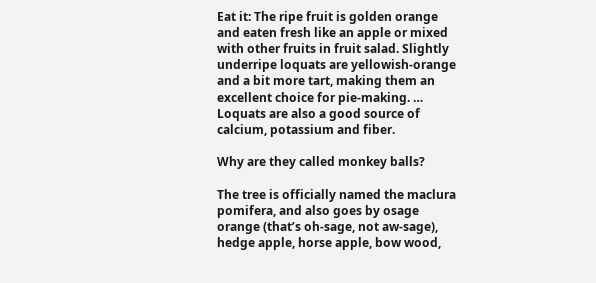Eat it: The ripe fruit is golden orange and eaten fresh like an apple or mixed with other fruits in fruit salad. Slightly underripe loquats are yellowish-orange and a bit more tart, making them an excellent choice for pie-making. … Loquats are also a good source of calcium, potassium and fiber.

Why are they called monkey balls?

The tree is officially named the maclura pomifera, and also goes by osage orange (that’s oh-sage, not aw-sage), hedge apple, horse apple, bow wood,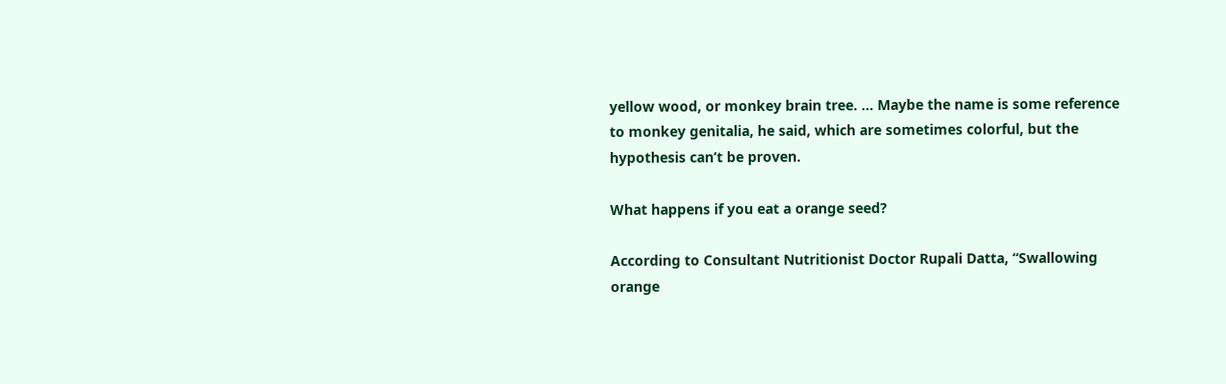yellow wood, or monkey brain tree. … Maybe the name is some reference to monkey genitalia, he said, which are sometimes colorful, but the hypothesis can’t be proven.

What happens if you eat a orange seed?

According to Consultant Nutritionist Doctor Rupali Datta, “Swallowing orange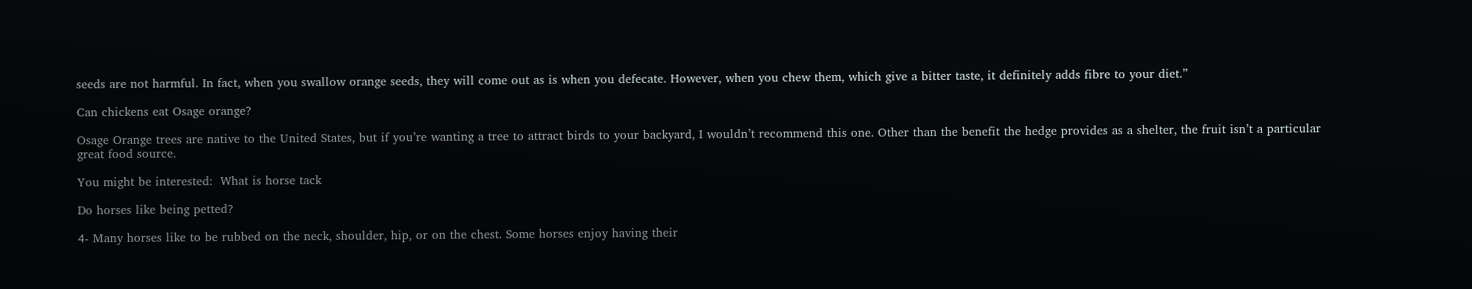seeds are not harmful. In fact, when you swallow orange seeds, they will come out as is when you defecate. However, when you chew them, which give a bitter taste, it definitely adds fibre to your diet.”

Can chickens eat Osage orange?

Osage Orange trees are native to the United States, but if you’re wanting a tree to attract birds to your backyard, I wouldn’t recommend this one. Other than the benefit the hedge provides as a shelter, the fruit isn’t a particular great food source.

You might be interested:  What is horse tack

Do horses like being petted?

4- Many horses like to be rubbed on the neck, shoulder, hip, or on the chest. Some horses enjoy having their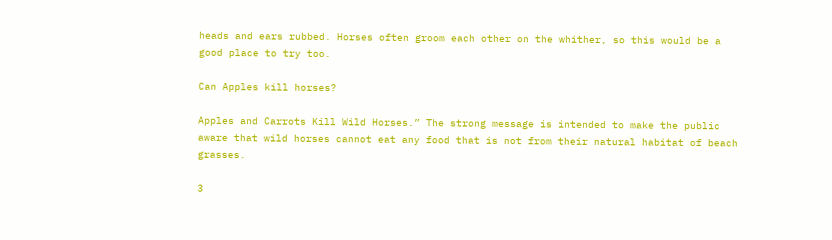heads and ears rubbed. Horses often groom each other on the whither, so this would be a good place to try too.

Can Apples kill horses?

Apples and Carrots Kill Wild Horses.” The strong message is intended to make the public aware that wild horses cannot eat any food that is not from their natural habitat of beach grasses.

3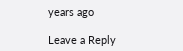years ago

Leave a Reply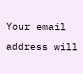Your email address will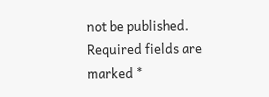not be published. Required fields are marked *